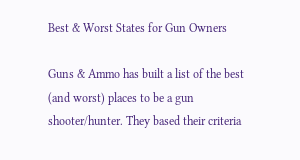Best & Worst States for Gun Owners

Guns & Ammo has built a list of the best (and worst) places to be a gun shooter/hunter. They based their criteria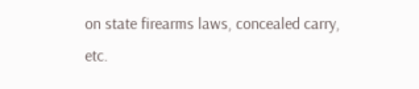on state firearms laws, concealed carry, etc.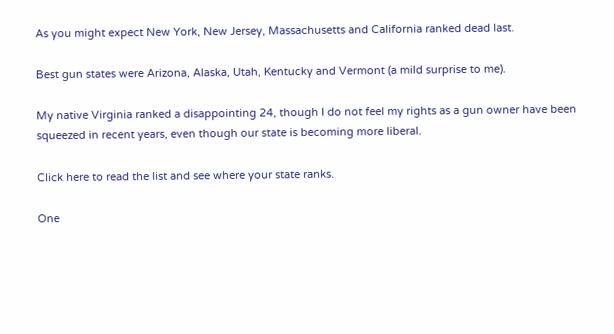As you might expect New York, New Jersey, Massachusetts and California ranked dead last.

Best gun states were Arizona, Alaska, Utah, Kentucky and Vermont (a mild surprise to me).

My native Virginia ranked a disappointing 24, though I do not feel my rights as a gun owner have been squeezed in recent years, even though our state is becoming more liberal.

Click here to read the list and see where your state ranks.

One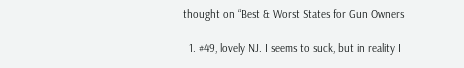thought on “Best & Worst States for Gun Owners

  1. #49, lovely NJ. I seems to suck, but in reality I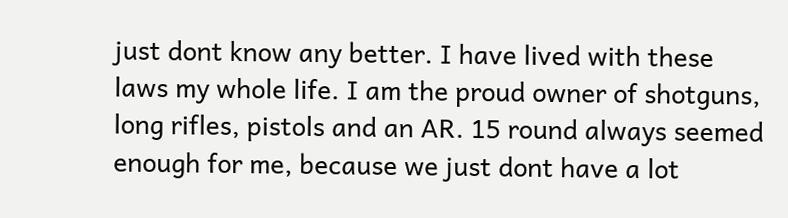just dont know any better. I have lived with these laws my whole life. I am the proud owner of shotguns, long rifles, pistols and an AR. 15 round always seemed enough for me, because we just dont have a lot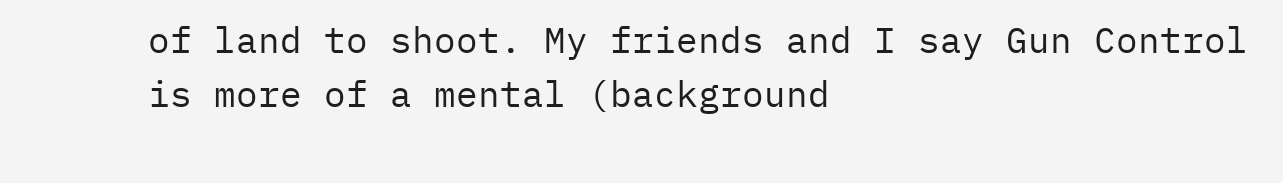of land to shoot. My friends and I say Gun Control is more of a mental (background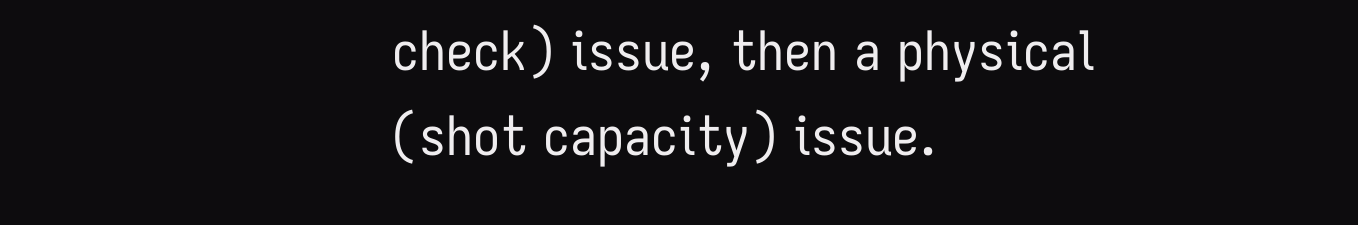check) issue, then a physical (shot capacity) issue.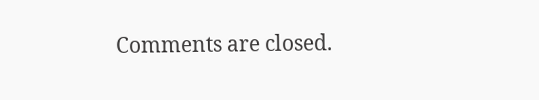Comments are closed.